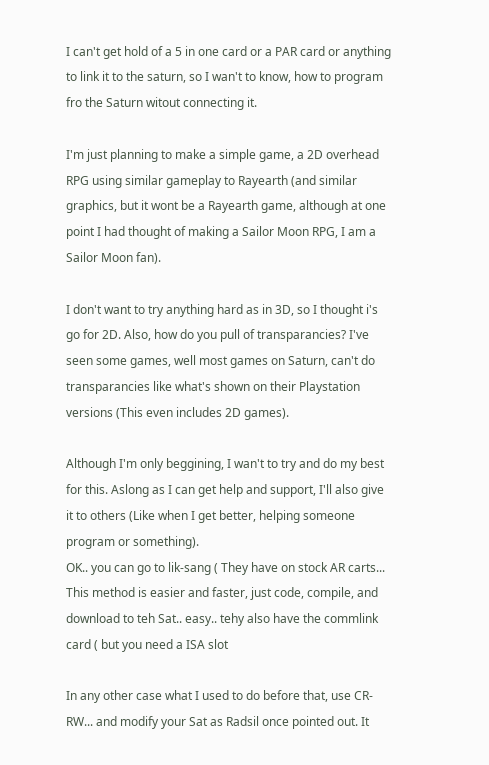I can't get hold of a 5 in one card or a PAR card or anything to link it to the saturn, so I wan't to know, how to program fro the Saturn witout connecting it.

I'm just planning to make a simple game, a 2D overhead RPG using similar gameplay to Rayearth (and similar graphics, but it wont be a Rayearth game, although at one point I had thought of making a Sailor Moon RPG, I am a Sailor Moon fan).

I don't want to try anything hard as in 3D, so I thought i's go for 2D. Also, how do you pull of transparancies? I've seen some games, well most games on Saturn, can't do transparancies like what's shown on their Playstation versions (This even includes 2D games).

Although I'm only beggining, I wan't to try and do my best for this. Aslong as I can get help and support, I'll also give it to others (Like when I get better, helping someone program or something).
OK.. you can go to lik-sang ( They have on stock AR carts... This method is easier and faster, just code, compile, and download to teh Sat.. easy.. tehy also have the commlink card ( but you need a ISA slot

In any other case what I used to do before that, use CR-RW... and modify your Sat as Radsil once pointed out. It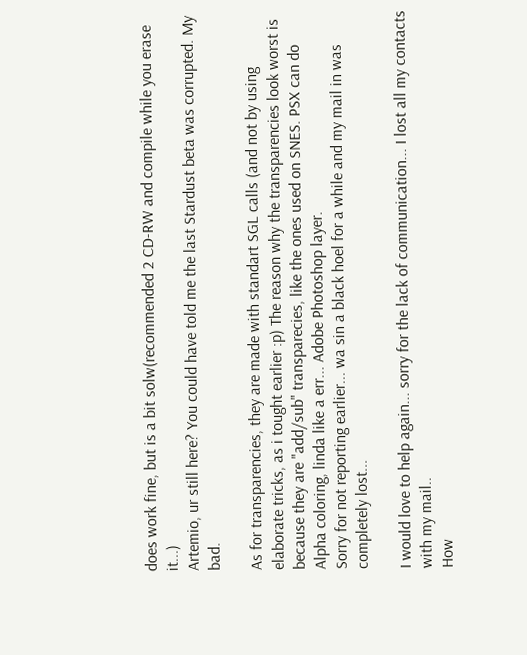does work fine, but is a bit solw(recommended 2 CD-RW and compile while you erase it...)
Artemio, ur still here? You could have told me the last Stardust beta was corrupted. My bad.

As for transparencies, they are made with standart SGL calls (and not by using elaborate tricks, as i tought earlier :p) The reason why the transparencies look worst is because they are "add/sub" transparecies, like the ones used on SNES. PSX can do Alpha coloring, linda like a err... Adobe Photoshop layer.
Sorry for not reporting earlier... wa sin a black hoel for a while and my mail in was completely lost...

I would love to help again... sorry for the lack of communication... I lost all my contacts with my mail..
How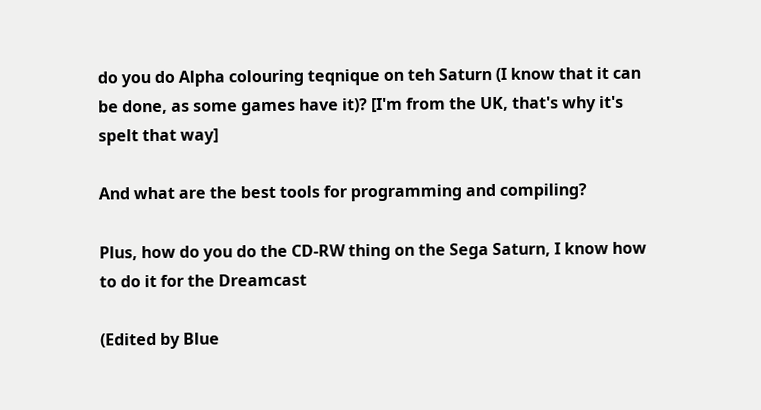do you do Alpha colouring teqnique on teh Saturn (I know that it can be done, as some games have it)? [I'm from the UK, that's why it's spelt that way]

And what are the best tools for programming and compiling?

Plus, how do you do the CD-RW thing on the Sega Saturn, I know how to do it for the Dreamcast

(Edited by Blue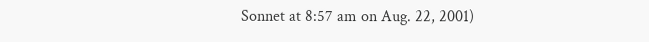Sonnet at 8:57 am on Aug. 22, 2001)